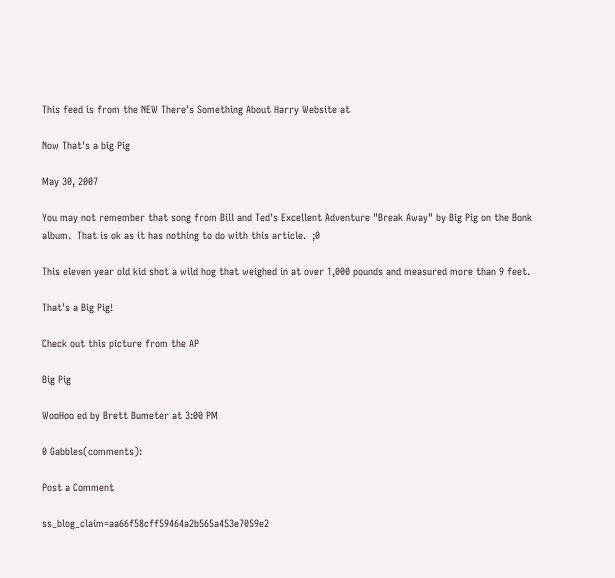This feed is from the NEW There's Something About Harry Website at

Now That's a big Pig

May 30, 2007

You may not remember that song from Bill and Ted's Excellent Adventure "Break Away" by Big Pig on the Bonk album.  That is ok as it has nothing to do with this article.  ;0

This eleven year old kid shot a wild hog that weighed in at over 1,000 pounds and measured more than 9 feet.

That's a Big Pig!

Check out this picture from the AP

Big Pig

WooHoo ed by Brett Bumeter at 3:00 PM

0 Gabbles(comments):

Post a Comment

ss_blog_claim=aa66f58cff59464a2b565a453e7059e2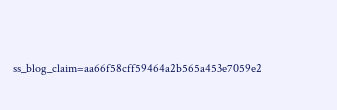ss_blog_claim=aa66f58cff59464a2b565a453e7059e2